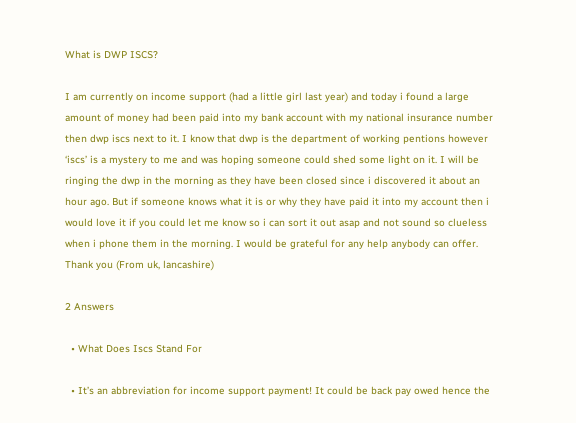What is DWP ISCS?

I am currently on income support (had a little girl last year) and today i found a large amount of money had been paid into my bank account with my national insurance number then dwp iscs next to it. I know that dwp is the department of working pentions however ‘iscs’ is a mystery to me and was hoping someone could shed some light on it. I will be ringing the dwp in the morning as they have been closed since i discovered it about an hour ago. But if someone knows what it is or why they have paid it into my account then i would love it if you could let me know so i can sort it out asap and not sound so clueless when i phone them in the morning. I would be grateful for any help anybody can offer. Thank you (From uk, lancashire)

2 Answers

  • What Does Iscs Stand For

  • It’s an abbreviation for income support payment! It could be back pay owed hence the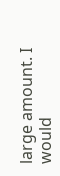large amount. I would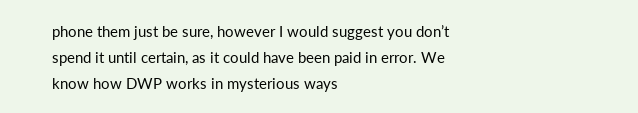phone them just be sure, however I would suggest you don’t spend it until certain, as it could have been paid in error. We know how DWP works in mysterious ways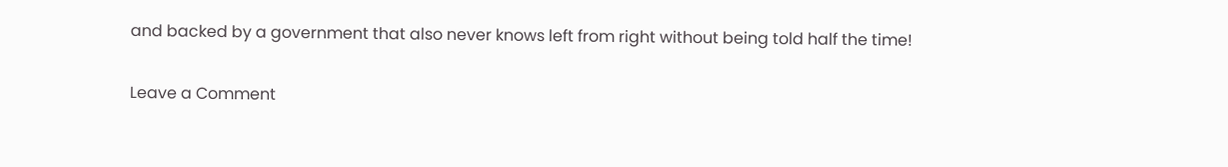and backed by a government that also never knows left from right without being told half the time!

Leave a Comment